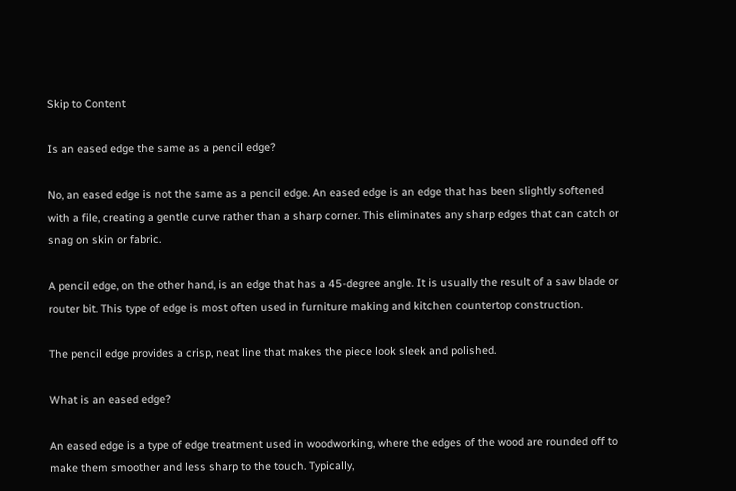Skip to Content

Is an eased edge the same as a pencil edge?

No, an eased edge is not the same as a pencil edge. An eased edge is an edge that has been slightly softened with a file, creating a gentle curve rather than a sharp corner. This eliminates any sharp edges that can catch or snag on skin or fabric.

A pencil edge, on the other hand, is an edge that has a 45-degree angle. It is usually the result of a saw blade or router bit. This type of edge is most often used in furniture making and kitchen countertop construction.

The pencil edge provides a crisp, neat line that makes the piece look sleek and polished.

What is an eased edge?

An eased edge is a type of edge treatment used in woodworking, where the edges of the wood are rounded off to make them smoother and less sharp to the touch. Typically,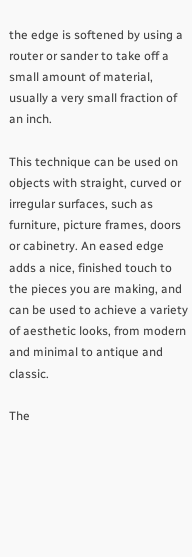the edge is softened by using a router or sander to take off a small amount of material, usually a very small fraction of an inch.

This technique can be used on objects with straight, curved or irregular surfaces, such as furniture, picture frames, doors or cabinetry. An eased edge adds a nice, finished touch to the pieces you are making, and can be used to achieve a variety of aesthetic looks, from modern and minimal to antique and classic.

The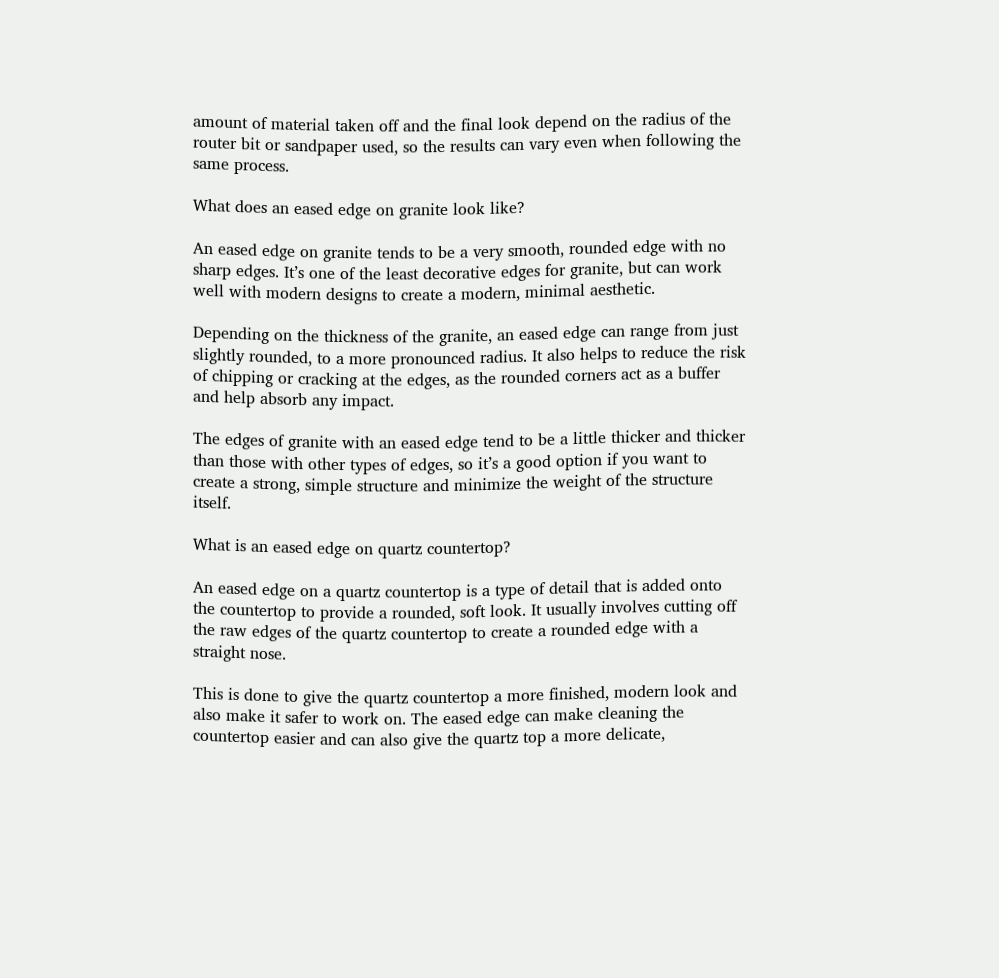amount of material taken off and the final look depend on the radius of the router bit or sandpaper used, so the results can vary even when following the same process.

What does an eased edge on granite look like?

An eased edge on granite tends to be a very smooth, rounded edge with no sharp edges. It’s one of the least decorative edges for granite, but can work well with modern designs to create a modern, minimal aesthetic.

Depending on the thickness of the granite, an eased edge can range from just slightly rounded, to a more pronounced radius. It also helps to reduce the risk of chipping or cracking at the edges, as the rounded corners act as a buffer and help absorb any impact.

The edges of granite with an eased edge tend to be a little thicker and thicker than those with other types of edges, so it’s a good option if you want to create a strong, simple structure and minimize the weight of the structure itself.

What is an eased edge on quartz countertop?

An eased edge on a quartz countertop is a type of detail that is added onto the countertop to provide a rounded, soft look. It usually involves cutting off the raw edges of the quartz countertop to create a rounded edge with a straight nose.

This is done to give the quartz countertop a more finished, modern look and also make it safer to work on. The eased edge can make cleaning the countertop easier and can also give the quartz top a more delicate,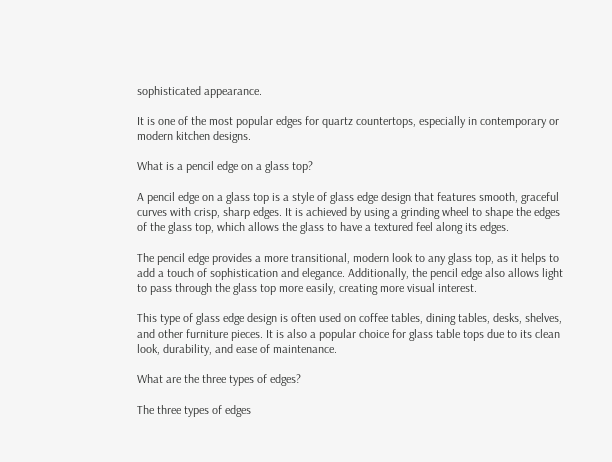sophisticated appearance.

It is one of the most popular edges for quartz countertops, especially in contemporary or modern kitchen designs.

What is a pencil edge on a glass top?

A pencil edge on a glass top is a style of glass edge design that features smooth, graceful curves with crisp, sharp edges. It is achieved by using a grinding wheel to shape the edges of the glass top, which allows the glass to have a textured feel along its edges.

The pencil edge provides a more transitional, modern look to any glass top, as it helps to add a touch of sophistication and elegance. Additionally, the pencil edge also allows light to pass through the glass top more easily, creating more visual interest.

This type of glass edge design is often used on coffee tables, dining tables, desks, shelves, and other furniture pieces. It is also a popular choice for glass table tops due to its clean look, durability, and ease of maintenance.

What are the three types of edges?

The three types of edges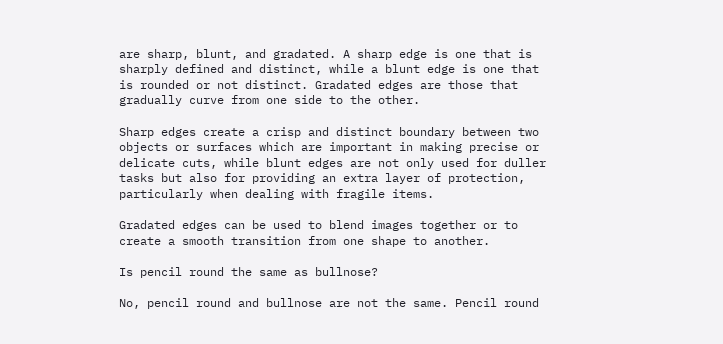are sharp, blunt, and gradated. A sharp edge is one that is sharply defined and distinct, while a blunt edge is one that is rounded or not distinct. Gradated edges are those that gradually curve from one side to the other.

Sharp edges create a crisp and distinct boundary between two objects or surfaces which are important in making precise or delicate cuts, while blunt edges are not only used for duller tasks but also for providing an extra layer of protection, particularly when dealing with fragile items.

Gradated edges can be used to blend images together or to create a smooth transition from one shape to another.

Is pencil round the same as bullnose?

No, pencil round and bullnose are not the same. Pencil round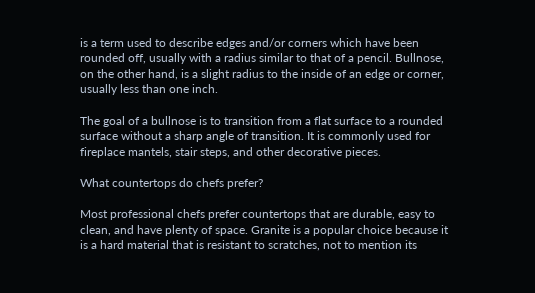is a term used to describe edges and/or corners which have been rounded off, usually with a radius similar to that of a pencil. Bullnose, on the other hand, is a slight radius to the inside of an edge or corner, usually less than one inch.

The goal of a bullnose is to transition from a flat surface to a rounded surface without a sharp angle of transition. It is commonly used for fireplace mantels, stair steps, and other decorative pieces.

What countertops do chefs prefer?

Most professional chefs prefer countertops that are durable, easy to clean, and have plenty of space. Granite is a popular choice because it is a hard material that is resistant to scratches, not to mention its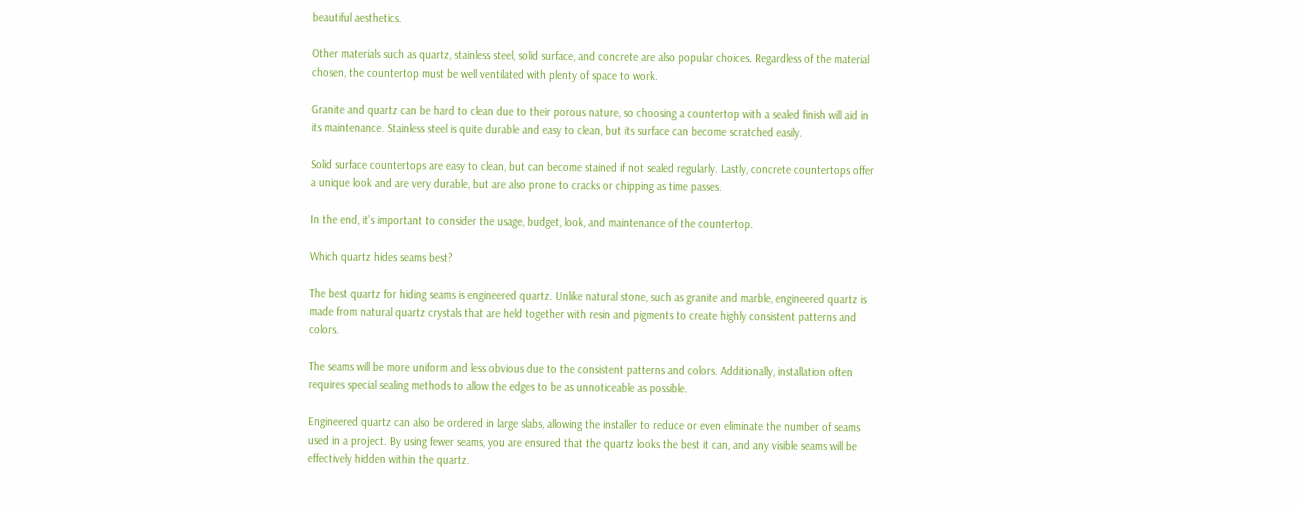beautiful aesthetics.

Other materials such as quartz, stainless steel, solid surface, and concrete are also popular choices. Regardless of the material chosen, the countertop must be well ventilated with plenty of space to work.

Granite and quartz can be hard to clean due to their porous nature, so choosing a countertop with a sealed finish will aid in its maintenance. Stainless steel is quite durable and easy to clean, but its surface can become scratched easily.

Solid surface countertops are easy to clean, but can become stained if not sealed regularly. Lastly, concrete countertops offer a unique look and are very durable, but are also prone to cracks or chipping as time passes.

In the end, it’s important to consider the usage, budget, look, and maintenance of the countertop.

Which quartz hides seams best?

The best quartz for hiding seams is engineered quartz. Unlike natural stone, such as granite and marble, engineered quartz is made from natural quartz crystals that are held together with resin and pigments to create highly consistent patterns and colors.

The seams will be more uniform and less obvious due to the consistent patterns and colors. Additionally, installation often requires special sealing methods to allow the edges to be as unnoticeable as possible.

Engineered quartz can also be ordered in large slabs, allowing the installer to reduce or even eliminate the number of seams used in a project. By using fewer seams, you are ensured that the quartz looks the best it can, and any visible seams will be effectively hidden within the quartz.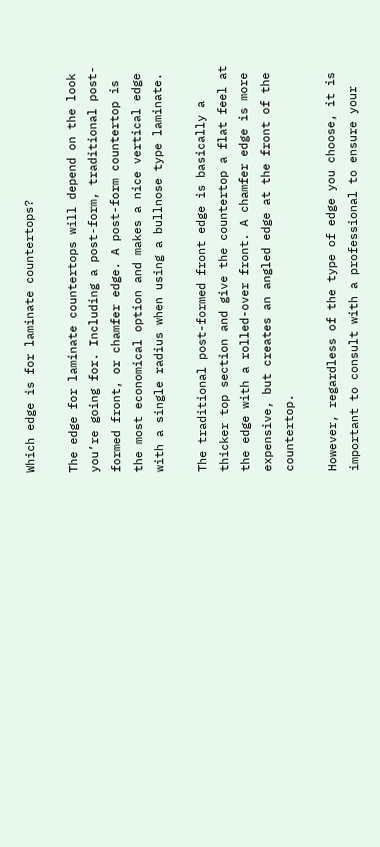Which edge is for laminate countertops?

The edge for laminate countertops will depend on the look you’re going for. Including a post-form, traditional post-formed front, or chamfer edge. A post-form countertop is the most economical option and makes a nice vertical edge with a single radius when using a bullnose type laminate.

The traditional post-formed front edge is basically a thicker top section and give the countertop a flat feel at the edge with a rolled-over front. A chamfer edge is more expensive, but creates an angled edge at the front of the countertop.

However, regardless of the type of edge you choose, it is important to consult with a professional to ensure your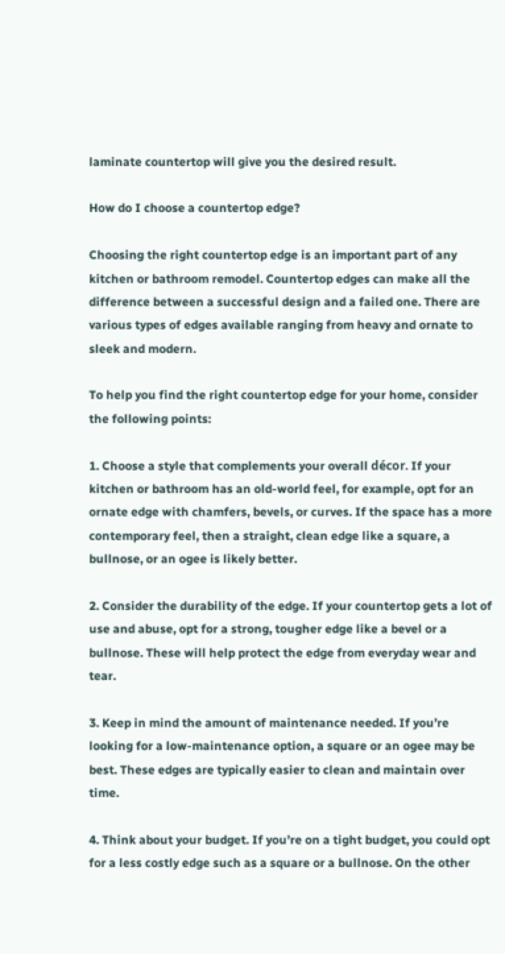laminate countertop will give you the desired result.

How do I choose a countertop edge?

Choosing the right countertop edge is an important part of any kitchen or bathroom remodel. Countertop edges can make all the difference between a successful design and a failed one. There are various types of edges available ranging from heavy and ornate to sleek and modern.

To help you find the right countertop edge for your home, consider the following points:

1. Choose a style that complements your overall décor. If your kitchen or bathroom has an old-world feel, for example, opt for an ornate edge with chamfers, bevels, or curves. If the space has a more contemporary feel, then a straight, clean edge like a square, a bullnose, or an ogee is likely better.

2. Consider the durability of the edge. If your countertop gets a lot of use and abuse, opt for a strong, tougher edge like a bevel or a bullnose. These will help protect the edge from everyday wear and tear.

3. Keep in mind the amount of maintenance needed. If you’re looking for a low-maintenance option, a square or an ogee may be best. These edges are typically easier to clean and maintain over time.

4. Think about your budget. If you’re on a tight budget, you could opt for a less costly edge such as a square or a bullnose. On the other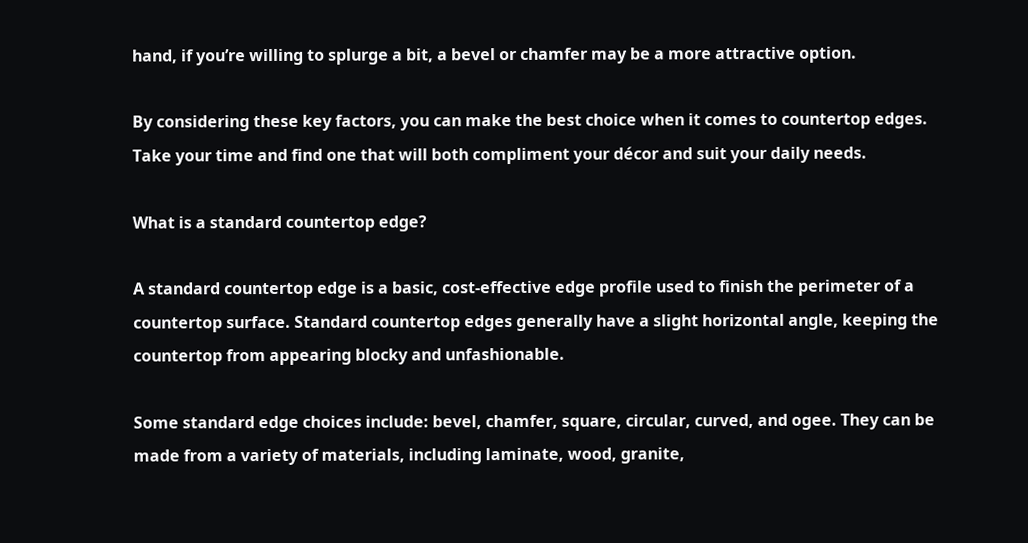hand, if you’re willing to splurge a bit, a bevel or chamfer may be a more attractive option.

By considering these key factors, you can make the best choice when it comes to countertop edges. Take your time and find one that will both compliment your décor and suit your daily needs.

What is a standard countertop edge?

A standard countertop edge is a basic, cost-effective edge profile used to finish the perimeter of a countertop surface. Standard countertop edges generally have a slight horizontal angle, keeping the countertop from appearing blocky and unfashionable.

Some standard edge choices include: bevel, chamfer, square, circular, curved, and ogee. They can be made from a variety of materials, including laminate, wood, granite,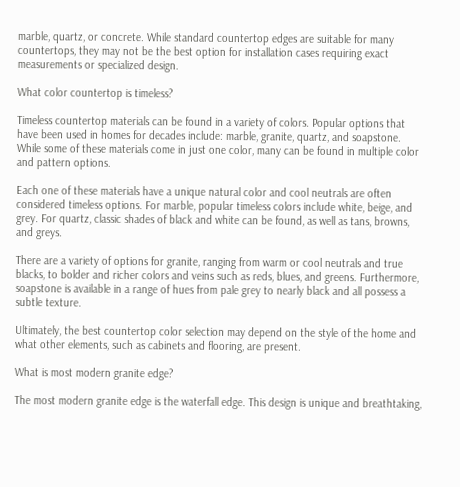marble, quartz, or concrete. While standard countertop edges are suitable for many countertops, they may not be the best option for installation cases requiring exact measurements or specialized design.

What color countertop is timeless?

Timeless countertop materials can be found in a variety of colors. Popular options that have been used in homes for decades include: marble, granite, quartz, and soapstone. While some of these materials come in just one color, many can be found in multiple color and pattern options.

Each one of these materials have a unique natural color and cool neutrals are often considered timeless options. For marble, popular timeless colors include white, beige, and grey. For quartz, classic shades of black and white can be found, as well as tans, browns, and greys.

There are a variety of options for granite, ranging from warm or cool neutrals and true blacks, to bolder and richer colors and veins such as reds, blues, and greens. Furthermore, soapstone is available in a range of hues from pale grey to nearly black and all possess a subtle texture.

Ultimately, the best countertop color selection may depend on the style of the home and what other elements, such as cabinets and flooring, are present.

What is most modern granite edge?

The most modern granite edge is the waterfall edge. This design is unique and breathtaking,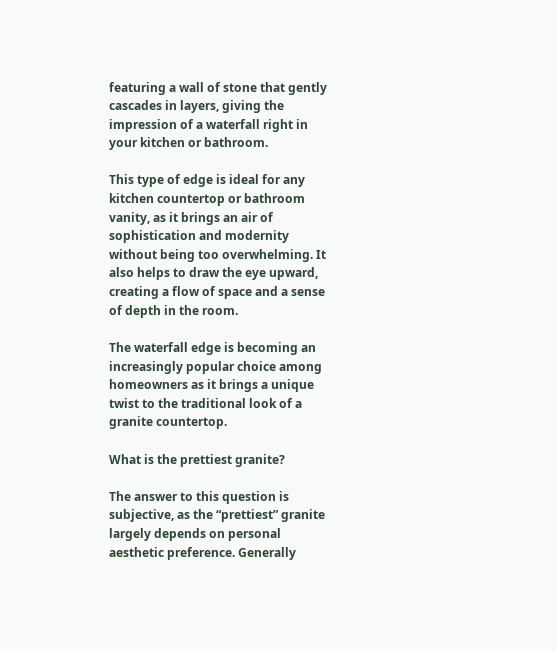featuring a wall of stone that gently cascades in layers, giving the impression of a waterfall right in your kitchen or bathroom.

This type of edge is ideal for any kitchen countertop or bathroom vanity, as it brings an air of sophistication and modernity without being too overwhelming. It also helps to draw the eye upward, creating a flow of space and a sense of depth in the room.

The waterfall edge is becoming an increasingly popular choice among homeowners as it brings a unique twist to the traditional look of a granite countertop.

What is the prettiest granite?

The answer to this question is subjective, as the “prettiest” granite largely depends on personal aesthetic preference. Generally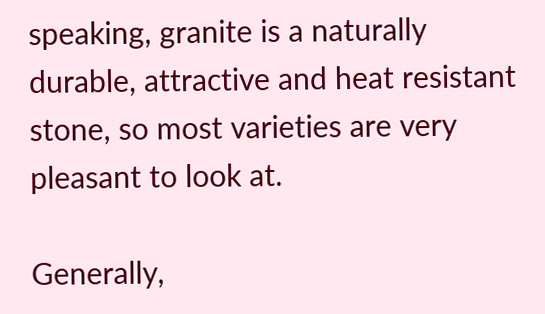speaking, granite is a naturally durable, attractive and heat resistant stone, so most varieties are very pleasant to look at.

Generally,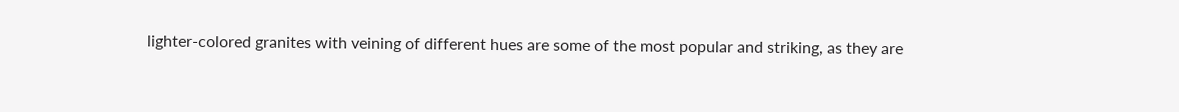lighter-colored granites with veining of different hues are some of the most popular and striking, as they are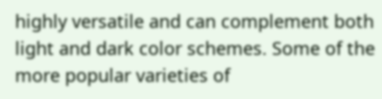highly versatile and can complement both light and dark color schemes. Some of the more popular varieties of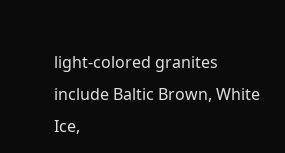light-colored granites include Baltic Brown, White Ice,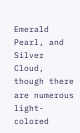Emerald Pearl, and Silver Cloud, though there are numerous light-colored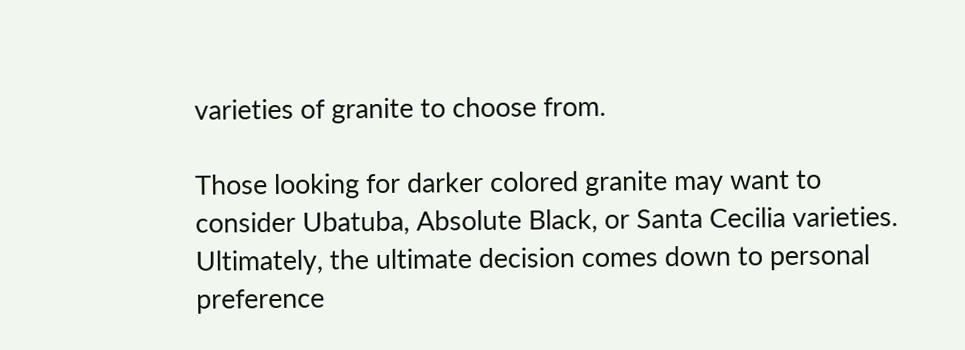varieties of granite to choose from.

Those looking for darker colored granite may want to consider Ubatuba, Absolute Black, or Santa Cecilia varieties. Ultimately, the ultimate decision comes down to personal preference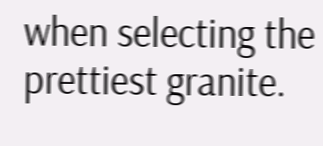when selecting the prettiest granite.